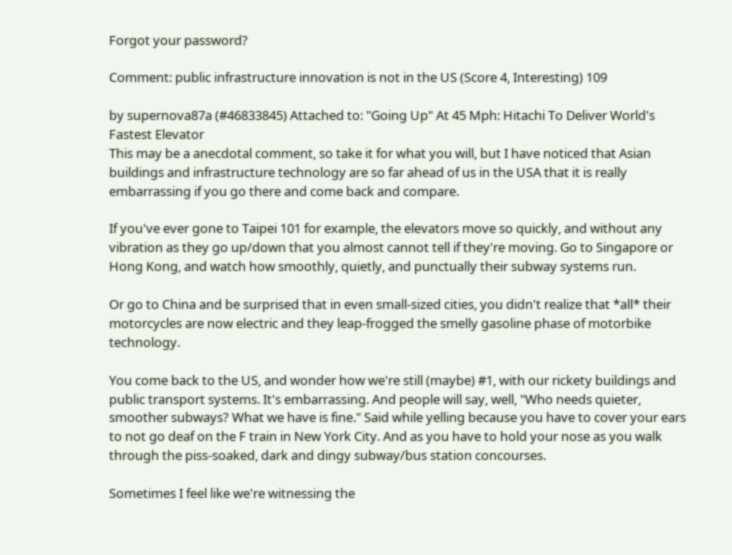Forgot your password?

Comment: public infrastructure innovation is not in the US (Score 4, Interesting) 109

by supernova87a (#46833845) Attached to: "Going Up" At 45 Mph: Hitachi To Deliver World's Fastest Elevator
This may be a anecdotal comment, so take it for what you will, but I have noticed that Asian buildings and infrastructure technology are so far ahead of us in the USA that it is really embarrassing if you go there and come back and compare.

If you've ever gone to Taipei 101 for example, the elevators move so quickly, and without any vibration as they go up/down that you almost cannot tell if they're moving. Go to Singapore or Hong Kong, and watch how smoothly, quietly, and punctually their subway systems run.

Or go to China and be surprised that in even small-sized cities, you didn't realize that *all* their motorcycles are now electric and they leap-frogged the smelly gasoline phase of motorbike technology.

You come back to the US, and wonder how we're still (maybe) #1, with our rickety buildings and public transport systems. It's embarrassing. And people will say, well, "Who needs quieter, smoother subways? What we have is fine." Said while yelling because you have to cover your ears to not go deaf on the F train in New York City. And as you have to hold your nose as you walk through the piss-soaked, dark and dingy subway/bus station concourses.

Sometimes I feel like we're witnessing the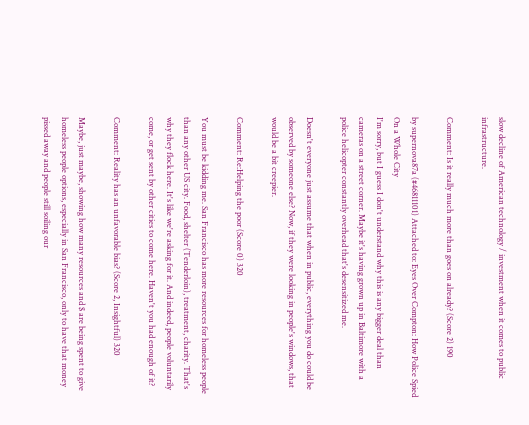slow decline of American technology / investment when it comes to public infrastructure.

Comment: Is it really much more than goes on already? (Score 2) 190

by supernova87a (#46811101) Attached to: Eyes Over Compton: How Police Spied On a Whole City
I'm sorry, but I guess I don't understand why this is any bigger deal than cameras on a street corner. Maybe it's having grown up in Baltimore with a police helicopter constantly overhead that's desensitized me.

Doesn't everyone just assume that when in public, everything you do could be observed by someone else? Now, if they were looking in people's windows, that would be a bit creepier.

Comment: Re:Helping the poor (Score 0) 320

You must be kidding me. San Francisco has more resources for homeless people than any other US city. Food, shelter (Tenderloin), treatment, charity. That's why they flock here. It's like we're asking for it. And indeed, people voluntarily come, or get sent by other cities to come here. Haven't you had enough of it?

Comment: Reality has an unfavorable bias? (Score 2, Insightful) 320

Maybe, just maybe, showing how many resources and $ are being spent to give homeless people options, especially in San Francisco, only to have that money pissed away and people still soiling our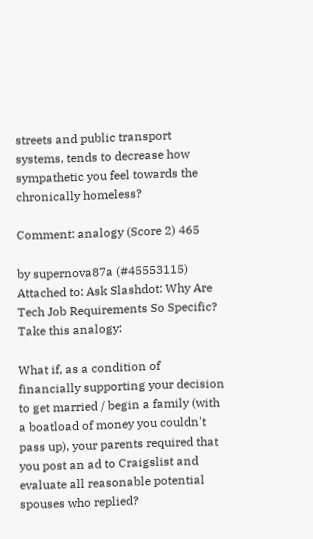streets and public transport systems, tends to decrease how sympathetic you feel towards the chronically homeless?

Comment: analogy (Score 2) 465

by supernova87a (#45553115) Attached to: Ask Slashdot: Why Are Tech Job Requirements So Specific?
Take this analogy:

What if, as a condition of financially supporting your decision to get married / begin a family (with a boatload of money you couldn't pass up), your parents required that you post an ad to Craigslist and evaluate all reasonable potential spouses who replied?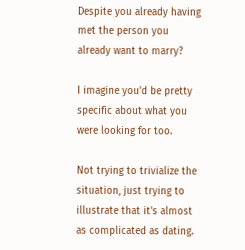Despite you already having met the person you already want to marry?

I imagine you'd be pretty specific about what you were looking for too.

Not trying to trivialize the situation, just trying to illustrate that it's almost as complicated as dating.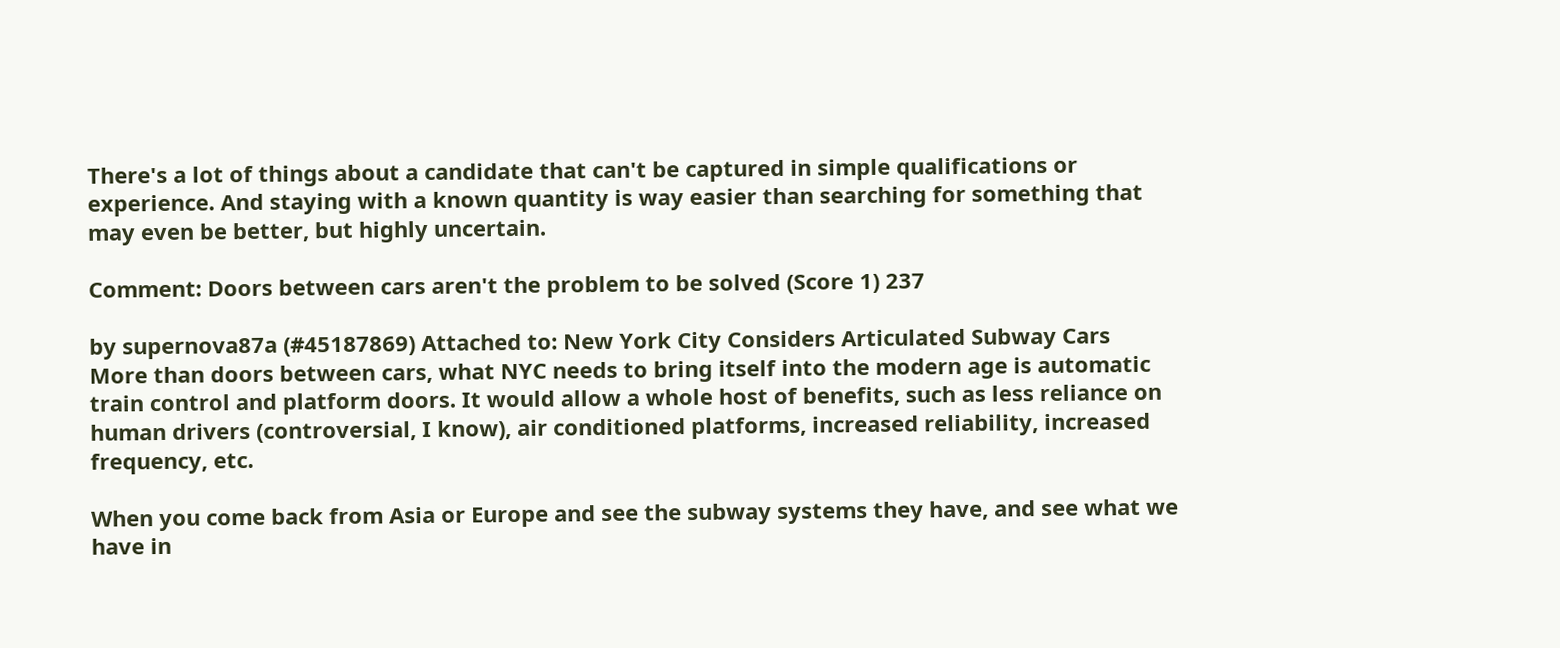There's a lot of things about a candidate that can't be captured in simple qualifications or experience. And staying with a known quantity is way easier than searching for something that may even be better, but highly uncertain.

Comment: Doors between cars aren't the problem to be solved (Score 1) 237

by supernova87a (#45187869) Attached to: New York City Considers Articulated Subway Cars
More than doors between cars, what NYC needs to bring itself into the modern age is automatic train control and platform doors. It would allow a whole host of benefits, such as less reliance on human drivers (controversial, I know), air conditioned platforms, increased reliability, increased frequency, etc.

When you come back from Asia or Europe and see the subway systems they have, and see what we have in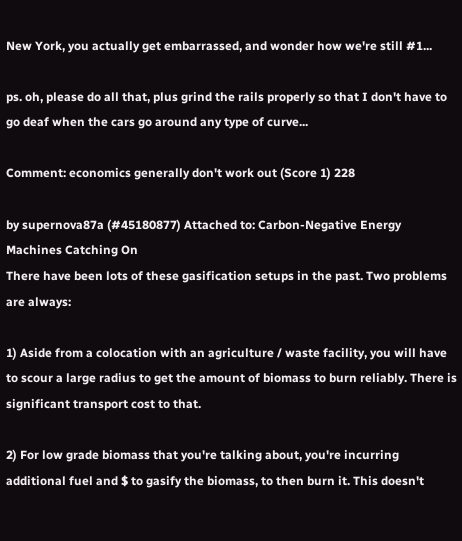New York, you actually get embarrassed, and wonder how we're still #1...

ps. oh, please do all that, plus grind the rails properly so that I don't have to go deaf when the cars go around any type of curve...

Comment: economics generally don't work out (Score 1) 228

by supernova87a (#45180877) Attached to: Carbon-Negative Energy Machines Catching On
There have been lots of these gasification setups in the past. Two problems are always:

1) Aside from a colocation with an agriculture / waste facility, you will have to scour a large radius to get the amount of biomass to burn reliably. There is significant transport cost to that.

2) For low grade biomass that you're talking about, you're incurring additional fuel and $ to gasify the biomass, to then burn it. This doesn't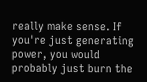really make sense. If you're just generating power, you would probably just burn the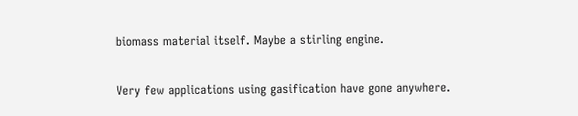biomass material itself. Maybe a stirling engine.

Very few applications using gasification have gone anywhere.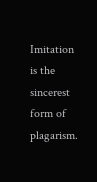Imitation is the sincerest form of plagarism.